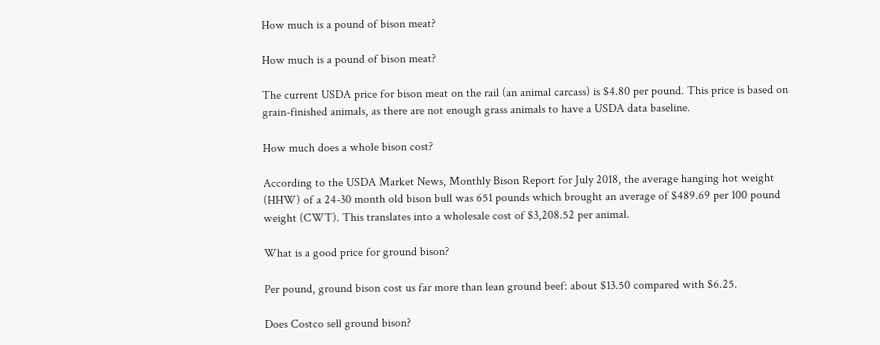How much is a pound of bison meat?

How much is a pound of bison meat?

The current USDA price for bison meat on the rail (an animal carcass) is $4.80 per pound. This price is based on grain-finished animals, as there are not enough grass animals to have a USDA data baseline.

How much does a whole bison cost?

According to the USDA Market News, Monthly Bison Report for July 2018, the average hanging hot weight (HHW) of a 24-30 month old bison bull was 651 pounds which brought an average of $489.69 per 100 pound weight (CWT). This translates into a wholesale cost of $3,208.52 per animal.

What is a good price for ground bison?

Per pound, ground bison cost us far more than lean ground beef: about $13.50 compared with $6.25.

Does Costco sell ground bison?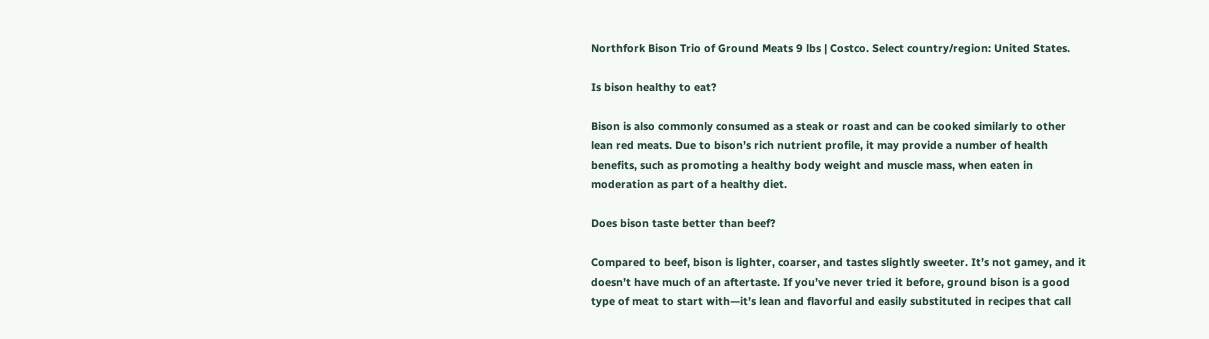Northfork Bison Trio of Ground Meats 9 lbs | Costco. Select country/region: United States.

Is bison healthy to eat?

Bison is also commonly consumed as a steak or roast and can be cooked similarly to other lean red meats. Due to bison’s rich nutrient profile, it may provide a number of health benefits, such as promoting a healthy body weight and muscle mass, when eaten in moderation as part of a healthy diet.

Does bison taste better than beef?

Compared to beef, bison is lighter, coarser, and tastes slightly sweeter. It’s not gamey, and it doesn’t have much of an aftertaste. If you’ve never tried it before, ground bison is a good type of meat to start with—it’s lean and flavorful and easily substituted in recipes that call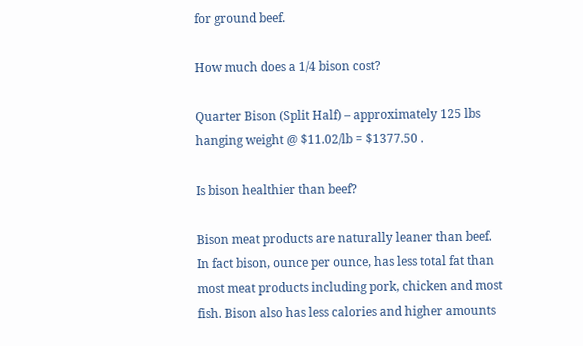for ground beef.

How much does a 1/4 bison cost?

Quarter Bison (Split Half) – approximately 125 lbs hanging weight @ $11.02/lb = $1377.50 .

Is bison healthier than beef?

Bison meat products are naturally leaner than beef. In fact bison, ounce per ounce, has less total fat than most meat products including pork, chicken and most fish. Bison also has less calories and higher amounts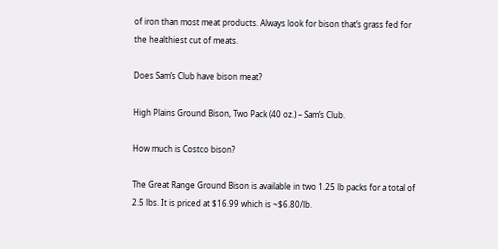of iron than most meat products. Always look for bison that’s grass fed for the healthiest cut of meats.

Does Sam’s Club have bison meat?

High Plains Ground Bison, Two Pack (40 oz.) – Sam’s Club.

How much is Costco bison?

The Great Range Ground Bison is available in two 1.25 lb packs for a total of 2.5 lbs. It is priced at $16.99 which is ~$6.80/lb.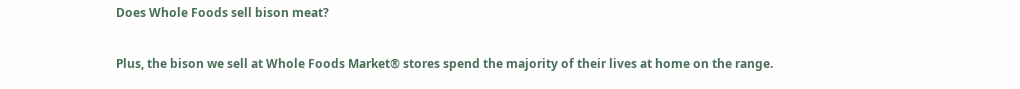Does Whole Foods sell bison meat?

Plus, the bison we sell at Whole Foods Market® stores spend the majority of their lives at home on the range.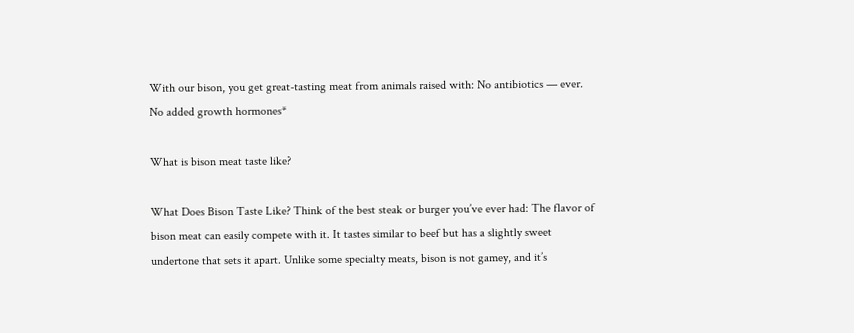With our bison, you get great-tasting meat from animals raised with: No antibiotics — ever. No added growth hormones*

What is bison meat taste like?

What Does Bison Taste Like? Think of the best steak or burger you’ve ever had: The flavor of bison meat can easily compete with it. It tastes similar to beef but has a slightly sweet undertone that sets it apart. Unlike some specialty meats, bison is not gamey, and it’s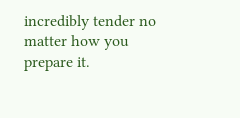incredibly tender no matter how you prepare it.